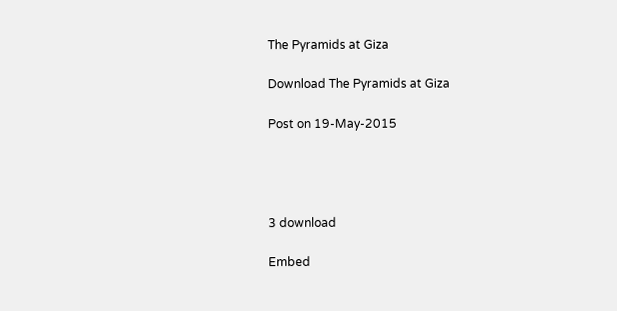The Pyramids at Giza

Download The Pyramids at Giza

Post on 19-May-2015




3 download

Embed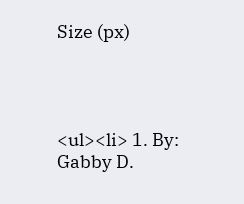Size (px)




<ul><li> 1. By: Gabby D.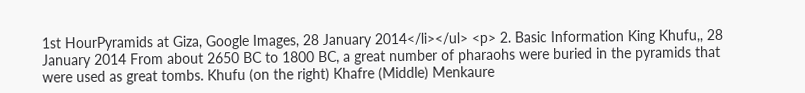1st HourPyramids at Giza, Google Images, 28 January 2014</li></ul> <p> 2. Basic Information King Khufu,, 28 January 2014 From about 2650 BC to 1800 BC, a great number of pharaohs were buried in the pyramids that were used as great tombs. Khufu (on the right) Khafre (Middle) Menkaure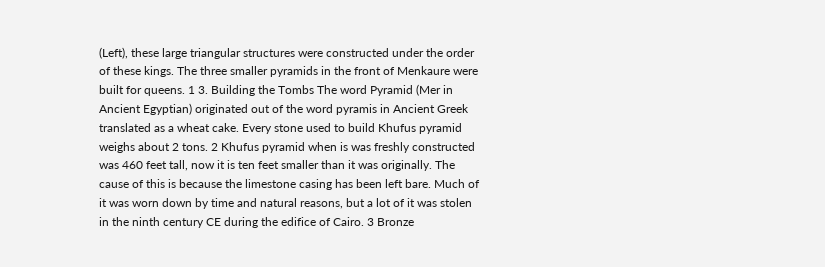(Left), these large triangular structures were constructed under the order of these kings. The three smaller pyramids in the front of Menkaure were built for queens. 1 3. Building the Tombs The word Pyramid (Mer in Ancient Egyptian) originated out of the word pyramis in Ancient Greek translated as a wheat cake. Every stone used to build Khufus pyramid weighs about 2 tons. 2 Khufus pyramid when is was freshly constructed was 460 feet tall, now it is ten feet smaller than it was originally. The cause of this is because the limestone casing has been left bare. Much of it was worn down by time and natural reasons, but a lot of it was stolen in the ninth century CE during the edifice of Cairo. 3 Bronze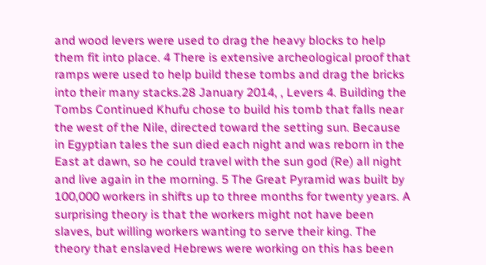and wood levers were used to drag the heavy blocks to help them fit into place. 4 There is extensive archeological proof that ramps were used to help build these tombs and drag the bricks into their many stacks.28 January 2014, , Levers 4. Building the Tombs Continued Khufu chose to build his tomb that falls near the west of the Nile, directed toward the setting sun. Because in Egyptian tales the sun died each night and was reborn in the East at dawn, so he could travel with the sun god (Re) all night and live again in the morning. 5 The Great Pyramid was built by 100,000 workers in shifts up to three months for twenty years. A surprising theory is that the workers might not have been slaves, but willing workers wanting to serve their king. The theory that enslaved Hebrews were working on this has been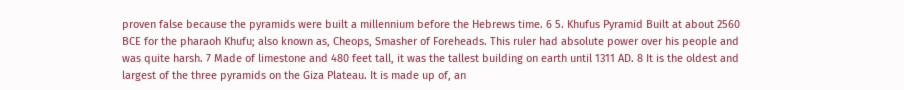proven false because the pyramids were built a millennium before the Hebrews time. 6 5. Khufus Pyramid Built at about 2560 BCE for the pharaoh Khufu; also known as, Cheops, Smasher of Foreheads. This ruler had absolute power over his people and was quite harsh. 7 Made of limestone and 480 feet tall, it was the tallest building on earth until 1311 AD. 8 It is the oldest and largest of the three pyramids on the Giza Plateau. It is made up of, an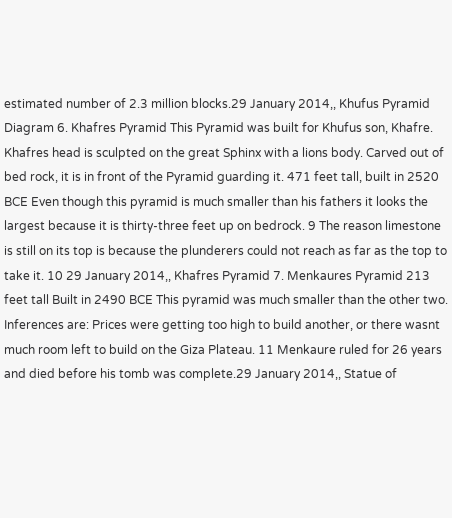estimated number of 2.3 million blocks.29 January 2014,, Khufus Pyramid Diagram 6. Khafres Pyramid This Pyramid was built for Khufus son, Khafre. Khafres head is sculpted on the great Sphinx with a lions body. Carved out of bed rock, it is in front of the Pyramid guarding it. 471 feet tall, built in 2520 BCE Even though this pyramid is much smaller than his fathers it looks the largest because it is thirty-three feet up on bedrock. 9 The reason limestone is still on its top is because the plunderers could not reach as far as the top to take it. 10 29 January 2014,, Khafres Pyramid 7. Menkaures Pyramid 213 feet tall Built in 2490 BCE This pyramid was much smaller than the other two. Inferences are: Prices were getting too high to build another, or there wasnt much room left to build on the Giza Plateau. 11 Menkaure ruled for 26 years and died before his tomb was complete.29 January 2014,, Statue of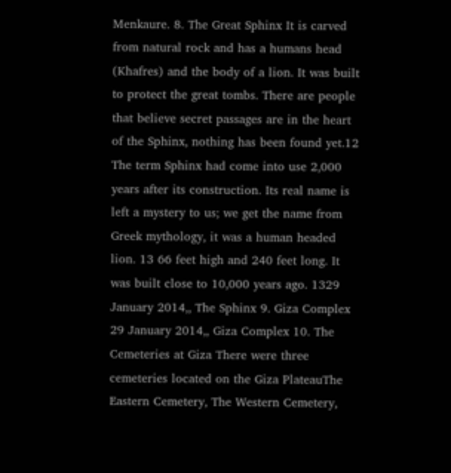Menkaure. 8. The Great Sphinx It is carved from natural rock and has a humans head (Khafres) and the body of a lion. It was built to protect the great tombs. There are people that believe secret passages are in the heart of the Sphinx, nothing has been found yet.12 The term Sphinx had come into use 2,000 years after its construction. Its real name is left a mystery to us; we get the name from Greek mythology, it was a human headed lion. 13 66 feet high and 240 feet long. It was built close to 10,000 years ago. 1329 January 2014,, The Sphinx 9. Giza Complex 29 January 2014,, Giza Complex 10. The Cemeteries at Giza There were three cemeteries located on the Giza PlateauThe Eastern Cemetery, The Western Cemetery,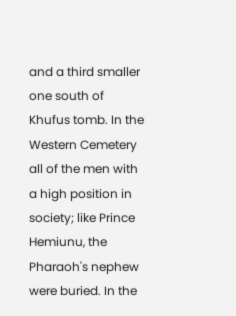and a third smaller one south of Khufus tomb. In the Western Cemetery all of the men with a high position in society; like Prince Hemiunu, the Pharaoh's nephew were buried. In the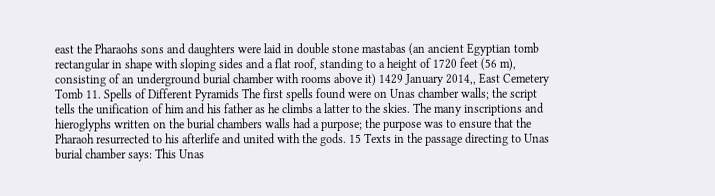east the Pharaohs sons and daughters were laid in double stone mastabas (an ancient Egyptian tomb rectangular in shape with sloping sides and a flat roof, standing to a height of 1720 feet (56 m), consisting of an underground burial chamber with rooms above it) 1429 January 2014,, East Cemetery Tomb 11. Spells of Different Pyramids The first spells found were on Unas chamber walls; the script tells the unification of him and his father as he climbs a latter to the skies. The many inscriptions and hieroglyphs written on the burial chambers walls had a purpose; the purpose was to ensure that the Pharaoh resurrected to his afterlife and united with the gods. 15 Texts in the passage directing to Unas burial chamber says: This Unas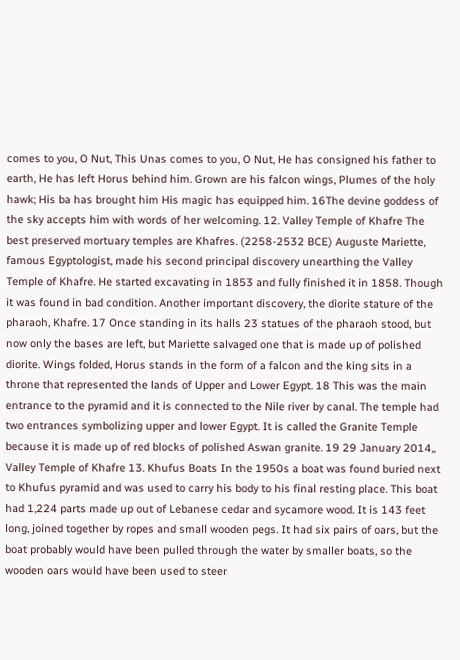comes to you, O Nut, This Unas comes to you, O Nut, He has consigned his father to earth, He has left Horus behind him. Grown are his falcon wings, Plumes of the holy hawk; His ba has brought him His magic has equipped him. 16The devine goddess of the sky accepts him with words of her welcoming. 12. Valley Temple of Khafre The best preserved mortuary temples are Khafres. (2258-2532 BCE) Auguste Mariette, famous Egyptologist, made his second principal discovery unearthing the Valley Temple of Khafre. He started excavating in 1853 and fully finished it in 1858. Though it was found in bad condition. Another important discovery, the diorite stature of the pharaoh, Khafre. 17 Once standing in its halls 23 statues of the pharaoh stood, but now only the bases are left, but Mariette salvaged one that is made up of polished diorite. Wings folded, Horus stands in the form of a falcon and the king sits in a throne that represented the lands of Upper and Lower Egypt. 18 This was the main entrance to the pyramid and it is connected to the Nile river by canal. The temple had two entrances symbolizing upper and lower Egypt. It is called the Granite Temple because it is made up of red blocks of polished Aswan granite. 19 29 January 2014,, Valley Temple of Khafre 13. Khufus Boats In the 1950s a boat was found buried next to Khufus pyramid and was used to carry his body to his final resting place. This boat had 1,224 parts made up out of Lebanese cedar and sycamore wood. It is 143 feet long, joined together by ropes and small wooden pegs. It had six pairs of oars, but the boat probably would have been pulled through the water by smaller boats, so the wooden oars would have been used to steer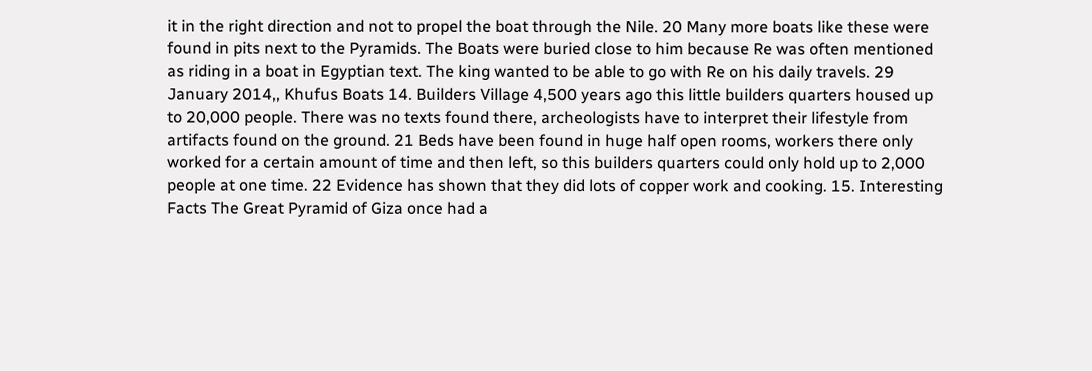it in the right direction and not to propel the boat through the Nile. 20 Many more boats like these were found in pits next to the Pyramids. The Boats were buried close to him because Re was often mentioned as riding in a boat in Egyptian text. The king wanted to be able to go with Re on his daily travels. 29 January 2014,, Khufus Boats 14. Builders Village 4,500 years ago this little builders quarters housed up to 20,000 people. There was no texts found there, archeologists have to interpret their lifestyle from artifacts found on the ground. 21 Beds have been found in huge half open rooms, workers there only worked for a certain amount of time and then left, so this builders quarters could only hold up to 2,000 people at one time. 22 Evidence has shown that they did lots of copper work and cooking. 15. Interesting Facts The Great Pyramid of Giza once had a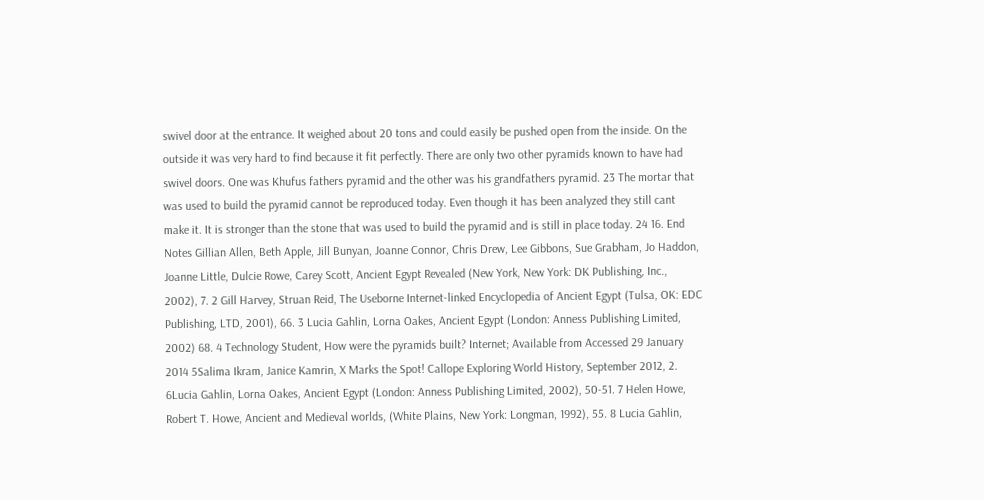swivel door at the entrance. It weighed about 20 tons and could easily be pushed open from the inside. On the outside it was very hard to find because it fit perfectly. There are only two other pyramids known to have had swivel doors. One was Khufus fathers pyramid and the other was his grandfathers pyramid. 23 The mortar that was used to build the pyramid cannot be reproduced today. Even though it has been analyzed they still cant make it. It is stronger than the stone that was used to build the pyramid and is still in place today. 24 16. End Notes Gillian Allen, Beth Apple, Jill Bunyan, Joanne Connor, Chris Drew, Lee Gibbons, Sue Grabham, Jo Haddon, Joanne Little, Dulcie Rowe, Carey Scott, Ancient Egypt Revealed (New York, New York: DK Publishing, Inc., 2002), 7. 2 Gill Harvey, Struan Reid, The Useborne Internet-linked Encyclopedia of Ancient Egypt (Tulsa, OK: EDC Publishing, LTD, 2001), 66. 3 Lucia Gahlin, Lorna Oakes, Ancient Egypt (London: Anness Publishing Limited, 2002) 68. 4 Technology Student, How were the pyramids built? Internet; Available from Accessed 29 January 2014 5Salima Ikram, Janice Kamrin, X Marks the Spot! Callope Exploring World History, September 2012, 2. 6Lucia Gahlin, Lorna Oakes, Ancient Egypt (London: Anness Publishing Limited, 2002), 50-51. 7 Helen Howe, Robert T. Howe, Ancient and Medieval worlds, (White Plains, New York: Longman, 1992), 55. 8 Lucia Gahlin,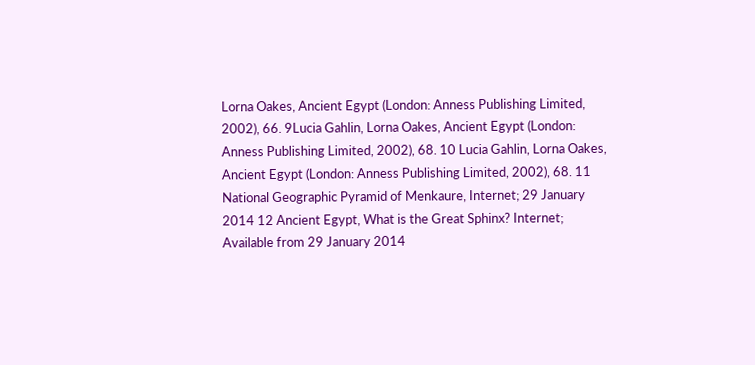Lorna Oakes, Ancient Egypt (London: Anness Publishing Limited, 2002), 66. 9Lucia Gahlin, Lorna Oakes, Ancient Egypt (London: Anness Publishing Limited, 2002), 68. 10 Lucia Gahlin, Lorna Oakes, Ancient Egypt (London: Anness Publishing Limited, 2002), 68. 11 National Geographic Pyramid of Menkaure, Internet; 29 January 2014 12 Ancient Egypt, What is the Great Sphinx? Internet; Available from 29 January 2014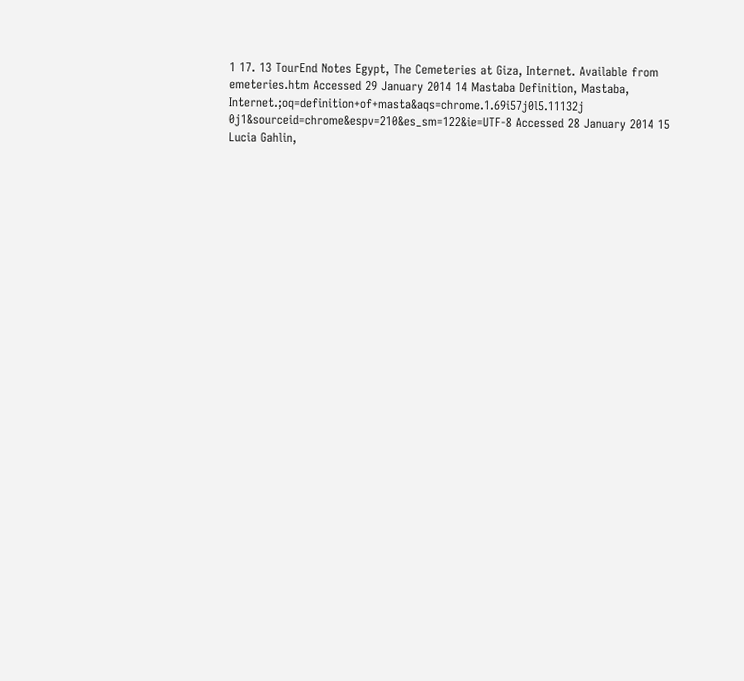1 17. 13 TourEnd Notes Egypt, The Cemeteries at Giza, Internet. Available from emeteries.htm Accessed 29 January 2014 14 Mastaba Definition, Mastaba, Internet.;oq=definition+of+masta&aqs=chrome.1.69i57j0l5.11132j 0j1&sourceid=chrome&espv=210&es_sm=122&ie=UTF-8 Accessed 28 January 2014 15 Lucia Gahlin,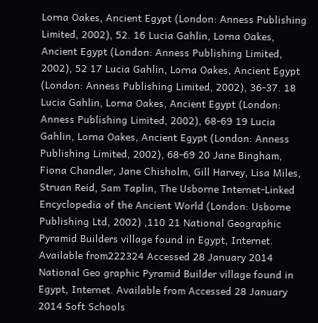Lorna Oakes, Ancient Egypt (London: Anness Publishing Limited, 2002), 52. 16 Lucia Gahlin, Lorna Oakes, Ancient Egypt (London: Anness Publishing Limited, 2002), 52 17 Lucia Gahlin, Lorna Oakes, Ancient Egypt (London: Anness Publishing Limited, 2002), 36-37. 18 Lucia Gahlin, Lorna Oakes, Ancient Egypt (London: Anness Publishing Limited, 2002), 68-69 19 Lucia Gahlin, Lorna Oakes, Ancient Egypt (London: Anness Publishing Limited, 2002), 68-69 20 Jane Bingham, Fiona Chandler, Jane Chisholm, Gill Harvey, Lisa Miles, Struan Reid, Sam Taplin, The Usborne Internet-Linked Encyclopedia of the Ancient World (London: Usborne Publishing Ltd, 2002) ,110 21 National Geographic Pyramid Builders village found in Egypt, Internet. Available from222324 Accessed 28 January 2014 National Geo graphic Pyramid Builder village found in Egypt, Internet. Available from Accessed 28 January 2014 Soft Schools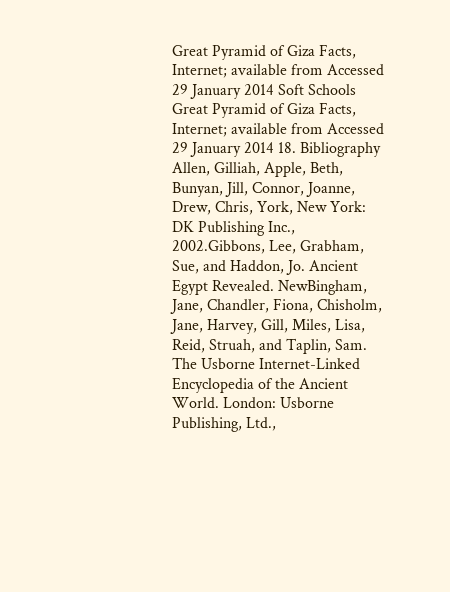Great Pyramid of Giza Facts, Internet; available from Accessed 29 January 2014 Soft Schools Great Pyramid of Giza Facts, Internet; available from Accessed 29 January 2014 18. Bibliography Allen, Gilliah, Apple, Beth, Bunyan, Jill, Connor, Joanne, Drew, Chris, York, New York: DK Publishing Inc., 2002.Gibbons, Lee, Grabham, Sue, and Haddon, Jo. Ancient Egypt Revealed. NewBingham, Jane, Chandler, Fiona, Chisholm, Jane, Harvey, Gill, Miles, Lisa, Reid, Struah, and Taplin, Sam. The Usborne Internet-Linked Encyclopedia of the Ancient World. London: Usborne Publishing, Ltd.,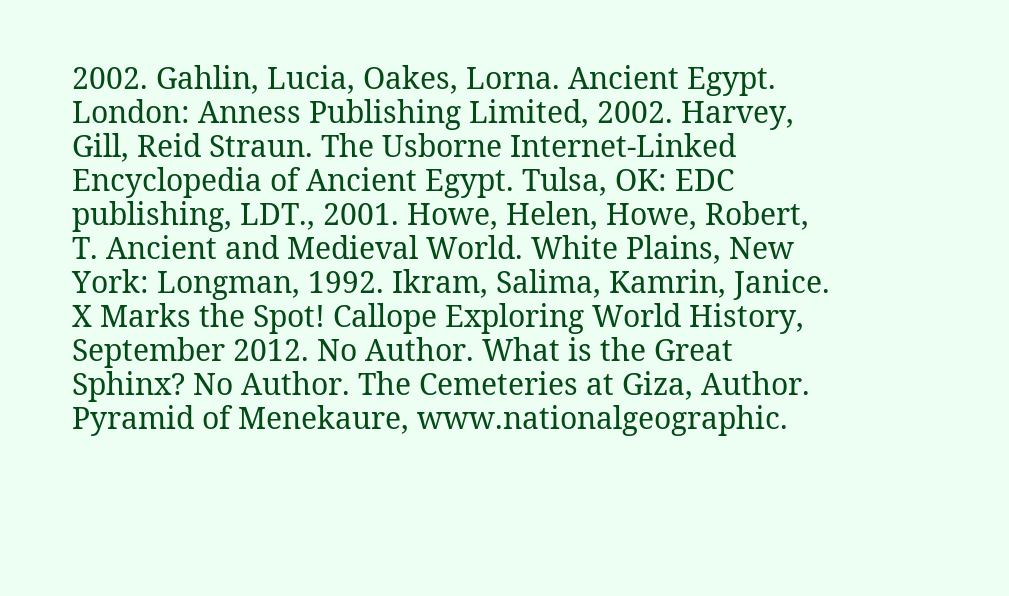2002. Gahlin, Lucia, Oakes, Lorna. Ancient Egypt. London: Anness Publishing Limited, 2002. Harvey, Gill, Reid Straun. The Usborne Internet-Linked Encyclopedia of Ancient Egypt. Tulsa, OK: EDC publishing, LDT., 2001. Howe, Helen, Howe, Robert, T. Ancient and Medieval World. White Plains, New York: Longman, 1992. Ikram, Salima, Kamrin, Janice. X Marks the Spot! Callope Exploring World History, September 2012. No Author. What is the Great Sphinx? No Author. The Cemeteries at Giza, Author. Pyramid of Menekaure, www.nationalgeographic.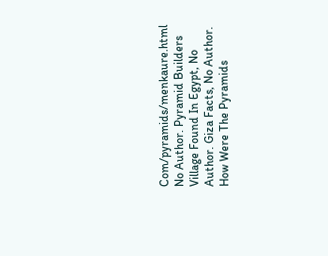Com/pyramids/menkaure.html No Author. Pyramid Builders Village Found In Egypt, No Author. Giza Facts, No Author. How Were The Pyramids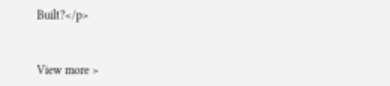Built?</p>


View more >